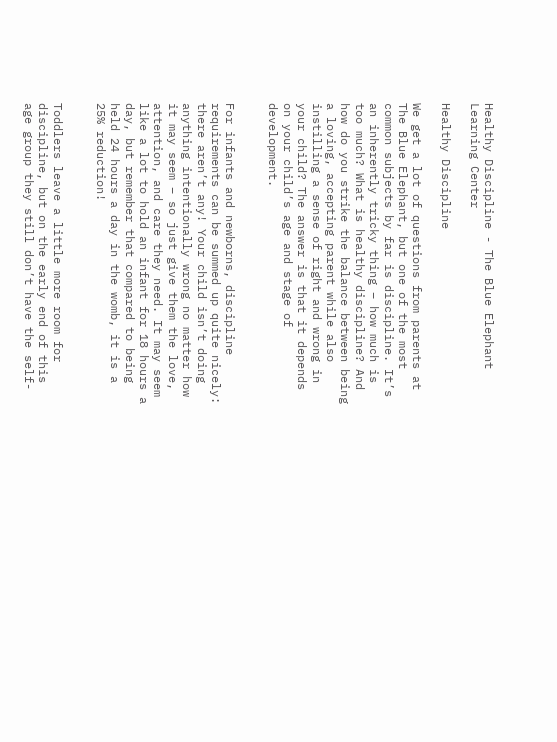Healthy Discipline - The Blue Elephant Learning Center

Healthy Discipline

We get a lot of questions from parents at The Blue Elephant, but one of the most common subjects by far is discipline. It’s an inherently tricky thing – how much is too much? What is healthy discipline? And how do you strike the balance between being a loving, accepting parent while also instilling a sense of right and wrong in your child? The answer is that it depends on your child’s age and stage of development.


For infants and newborns, discipline requirements can be summed up quite nicely: there aren’t any! Your child isn’t doing anything intentionally wrong no matter how it may seem – so just give them the love, attention, and care they need. It may seem like a lot to hold an infant for 18 hours a day, but remember that compared to being held 24 hours a day in the womb, it is a 25% reduction!


Toddlers leave a little more room for discipline, but on the early end of this age group they still don’t have the self-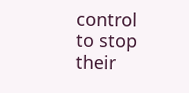control to stop their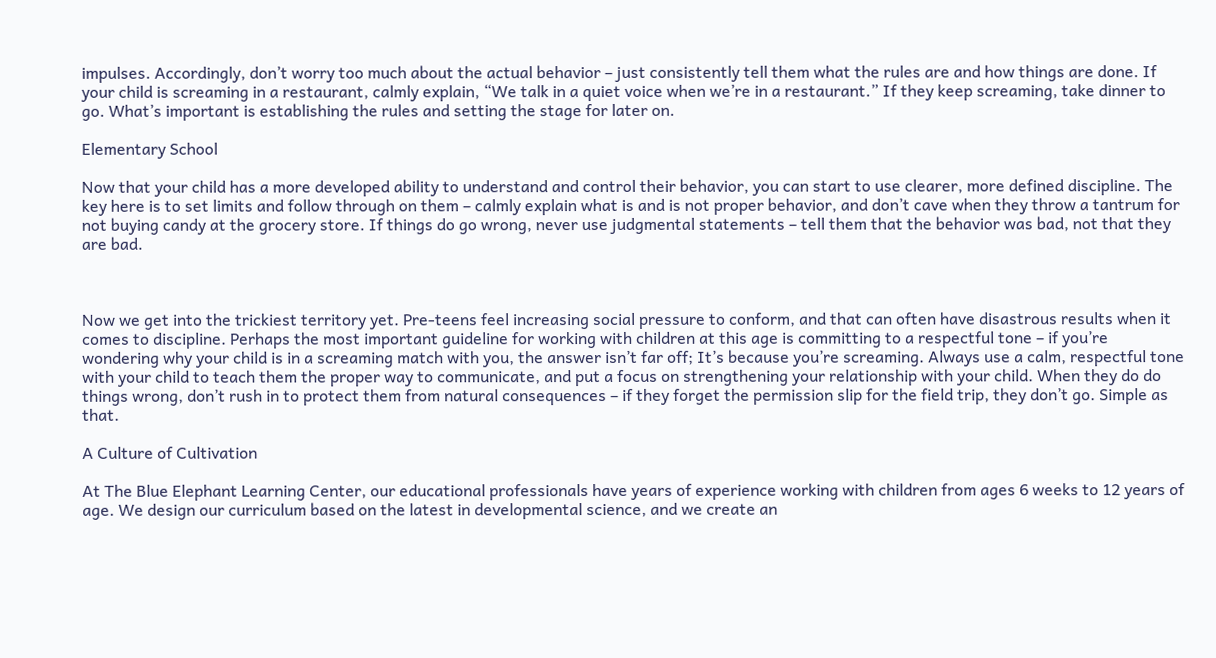impulses. Accordingly, don’t worry too much about the actual behavior – just consistently tell them what the rules are and how things are done. If your child is screaming in a restaurant, calmly explain, “We talk in a quiet voice when we’re in a restaurant.” If they keep screaming, take dinner to go. What’s important is establishing the rules and setting the stage for later on.

Elementary School

Now that your child has a more developed ability to understand and control their behavior, you can start to use clearer, more defined discipline. The key here is to set limits and follow through on them – calmly explain what is and is not proper behavior, and don’t cave when they throw a tantrum for not buying candy at the grocery store. If things do go wrong, never use judgmental statements – tell them that the behavior was bad, not that they are bad.



Now we get into the trickiest territory yet. Pre-teens feel increasing social pressure to conform, and that can often have disastrous results when it comes to discipline. Perhaps the most important guideline for working with children at this age is committing to a respectful tone – if you’re wondering why your child is in a screaming match with you, the answer isn’t far off; It’s because you’re screaming. Always use a calm, respectful tone with your child to teach them the proper way to communicate, and put a focus on strengthening your relationship with your child. When they do do things wrong, don’t rush in to protect them from natural consequences – if they forget the permission slip for the field trip, they don’t go. Simple as that.

A Culture of Cultivation

At The Blue Elephant Learning Center, our educational professionals have years of experience working with children from ages 6 weeks to 12 years of age. We design our curriculum based on the latest in developmental science, and we create an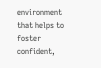environment that helps to foster confident,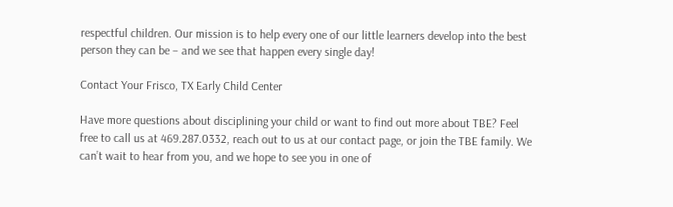respectful children. Our mission is to help every one of our little learners develop into the best person they can be – and we see that happen every single day!

Contact Your Frisco, TX Early Child Center

Have more questions about disciplining your child or want to find out more about TBE? Feel free to call us at 469.287.0332, reach out to us at our contact page, or join the TBE family. We can’t wait to hear from you, and we hope to see you in one of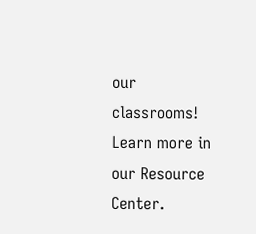our classrooms! Learn more in our Resource Center.